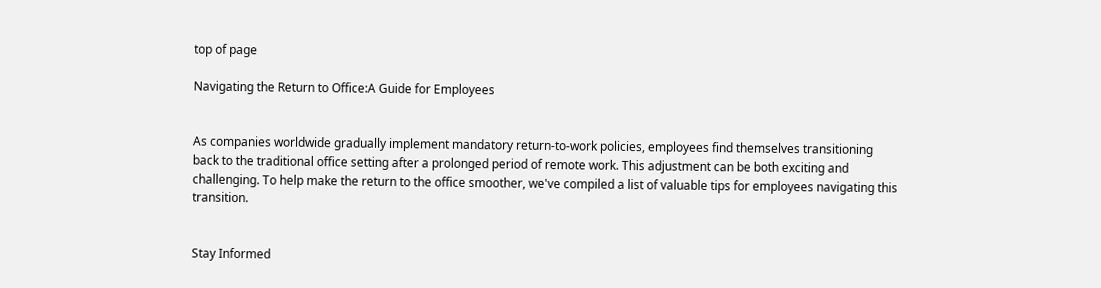top of page

Navigating the Return to Office:A Guide for Employees


As companies worldwide gradually implement mandatory return-to-work policies, employees find themselves transitioning back to the traditional office setting after a prolonged period of remote work. This adjustment can be both exciting and challenging. To help make the return to the office smoother, we've compiled a list of valuable tips for employees navigating this transition.


Stay Informed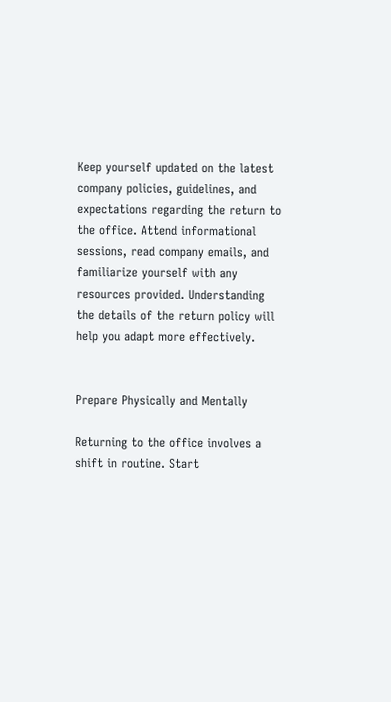Keep yourself updated on the latest company policies, guidelines, and expectations regarding the return to the office. Attend informational sessions, read company emails, and familiarize yourself with any resources provided. Understanding the details of the return policy will help you adapt more effectively.


Prepare Physically and Mentally

Returning to the office involves a shift in routine. Start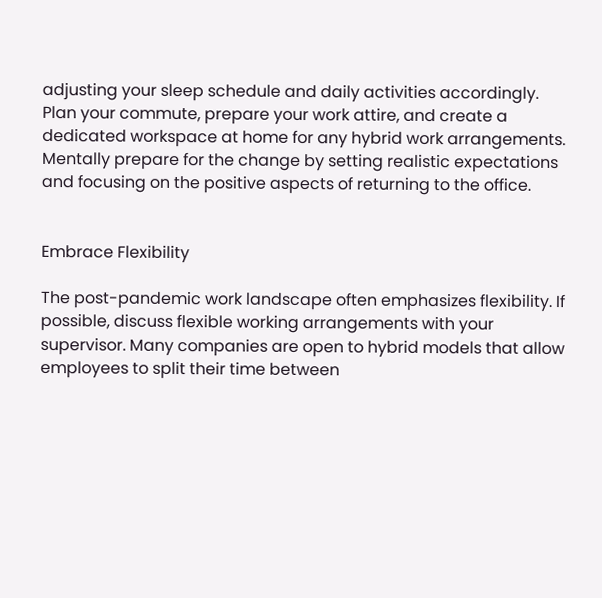adjusting your sleep schedule and daily activities accordingly. Plan your commute, prepare your work attire, and create a dedicated workspace at home for any hybrid work arrangements. Mentally prepare for the change by setting realistic expectations and focusing on the positive aspects of returning to the office.


Embrace Flexibility

The post-pandemic work landscape often emphasizes flexibility. If possible, discuss flexible working arrangements with your supervisor. Many companies are open to hybrid models that allow employees to split their time between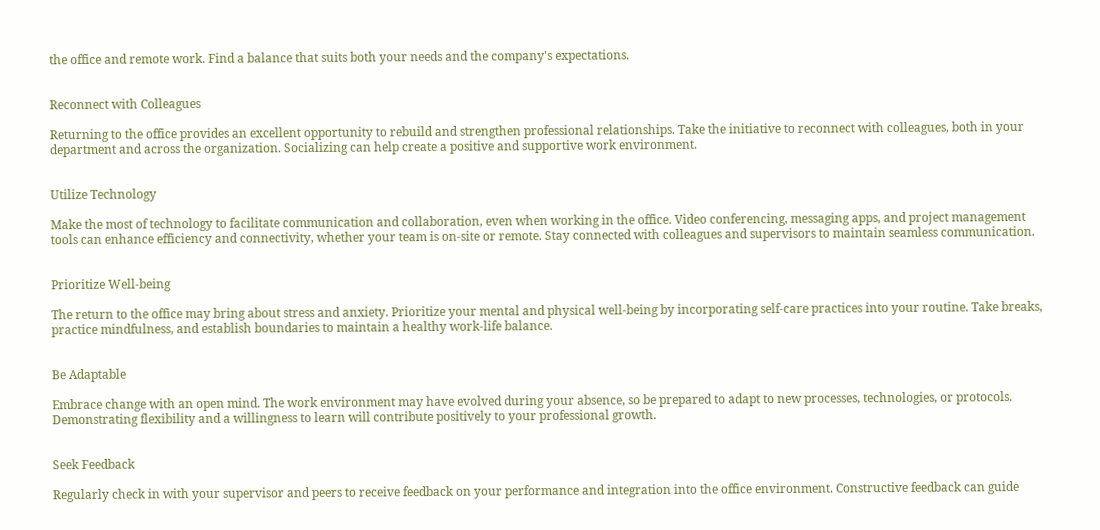the office and remote work. Find a balance that suits both your needs and the company's expectations.


Reconnect with Colleagues

Returning to the office provides an excellent opportunity to rebuild and strengthen professional relationships. Take the initiative to reconnect with colleagues, both in your department and across the organization. Socializing can help create a positive and supportive work environment.


Utilize Technology

Make the most of technology to facilitate communication and collaboration, even when working in the office. Video conferencing, messaging apps, and project management tools can enhance efficiency and connectivity, whether your team is on-site or remote. Stay connected with colleagues and supervisors to maintain seamless communication.


Prioritize Well-being

The return to the office may bring about stress and anxiety. Prioritize your mental and physical well-being by incorporating self-care practices into your routine. Take breaks, practice mindfulness, and establish boundaries to maintain a healthy work-life balance.


Be Adaptable

Embrace change with an open mind. The work environment may have evolved during your absence, so be prepared to adapt to new processes, technologies, or protocols. Demonstrating flexibility and a willingness to learn will contribute positively to your professional growth.


Seek Feedback

Regularly check in with your supervisor and peers to receive feedback on your performance and integration into the office environment. Constructive feedback can guide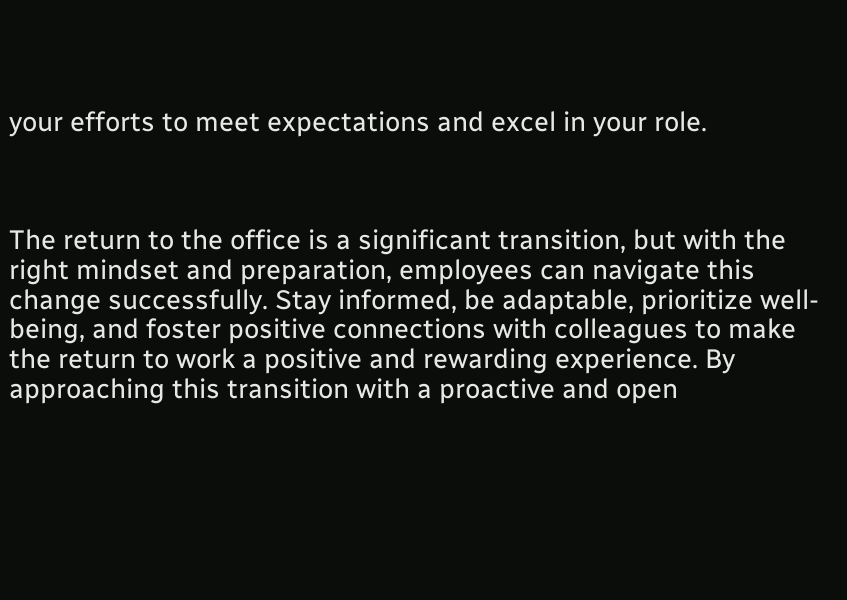your efforts to meet expectations and excel in your role.



The return to the office is a significant transition, but with the right mindset and preparation, employees can navigate this change successfully. Stay informed, be adaptable, prioritize well-being, and foster positive connections with colleagues to make the return to work a positive and rewarding experience. By approaching this transition with a proactive and open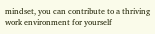mindset, you can contribute to a thriving work environment for yourself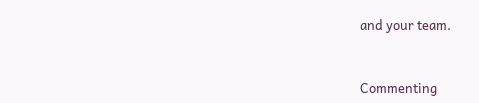and your team.


Commenting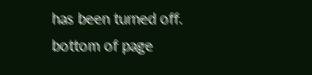has been turned off.
bottom of page